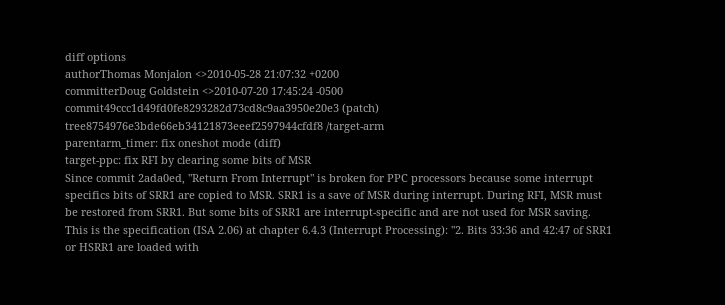diff options
authorThomas Monjalon <>2010-05-28 21:07:32 +0200
committerDoug Goldstein <>2010-07-20 17:45:24 -0500
commit49ccc1d49fd0fe8293282d73cd8c9aa3950e20e3 (patch)
tree8754976e3bde66eb34121873eeef2597944cfdf8 /target-arm
parentarm_timer: fix oneshot mode (diff)
target-ppc: fix RFI by clearing some bits of MSR
Since commit 2ada0ed, "Return From Interrupt" is broken for PPC processors because some interrupt specifics bits of SRR1 are copied to MSR. SRR1 is a save of MSR during interrupt. During RFI, MSR must be restored from SRR1. But some bits of SRR1 are interrupt-specific and are not used for MSR saving. This is the specification (ISA 2.06) at chapter 6.4.3 (Interrupt Processing): "2. Bits 33:36 and 42:47 of SRR1 or HSRR1 are loaded with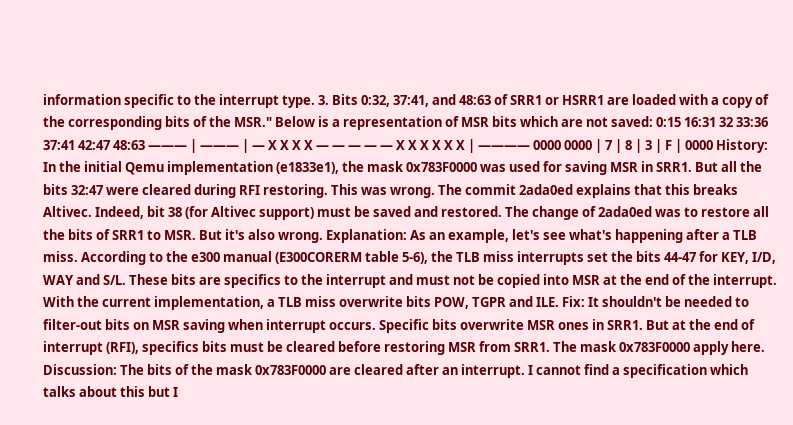information specific to the interrupt type. 3. Bits 0:32, 37:41, and 48:63 of SRR1 or HSRR1 are loaded with a copy of the corresponding bits of the MSR." Below is a representation of MSR bits which are not saved: 0:15 16:31 32 33:36 37:41 42:47 48:63 ——— | ——— | — X X X X — — — — — X X X X X X | ———— 0000 0000 | 7 | 8 | 3 | F | 0000 History: In the initial Qemu implementation (e1833e1), the mask 0x783F0000 was used for saving MSR in SRR1. But all the bits 32:47 were cleared during RFI restoring. This was wrong. The commit 2ada0ed explains that this breaks Altivec. Indeed, bit 38 (for Altivec support) must be saved and restored. The change of 2ada0ed was to restore all the bits of SRR1 to MSR. But it's also wrong. Explanation: As an example, let's see what's happening after a TLB miss. According to the e300 manual (E300CORERM table 5-6), the TLB miss interrupts set the bits 44-47 for KEY, I/D, WAY and S/L. These bits are specifics to the interrupt and must not be copied into MSR at the end of the interrupt. With the current implementation, a TLB miss overwrite bits POW, TGPR and ILE. Fix: It shouldn't be needed to filter-out bits on MSR saving when interrupt occurs. Specific bits overwrite MSR ones in SRR1. But at the end of interrupt (RFI), specifics bits must be cleared before restoring MSR from SRR1. The mask 0x783F0000 apply here. Discussion: The bits of the mask 0x783F0000 are cleared after an interrupt. I cannot find a specification which talks about this but I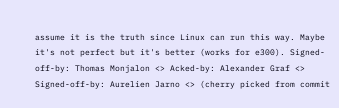assume it is the truth since Linux can run this way. Maybe it's not perfect but it's better (works for e300). Signed-off-by: Thomas Monjalon <> Acked-by: Alexander Graf <> Signed-off-by: Aurelien Jarno <> (cherry picked from commit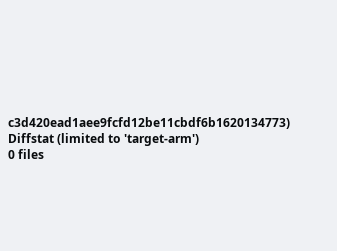c3d420ead1aee9fcfd12be11cbdf6b1620134773)
Diffstat (limited to 'target-arm')
0 files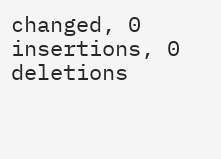changed, 0 insertions, 0 deletions